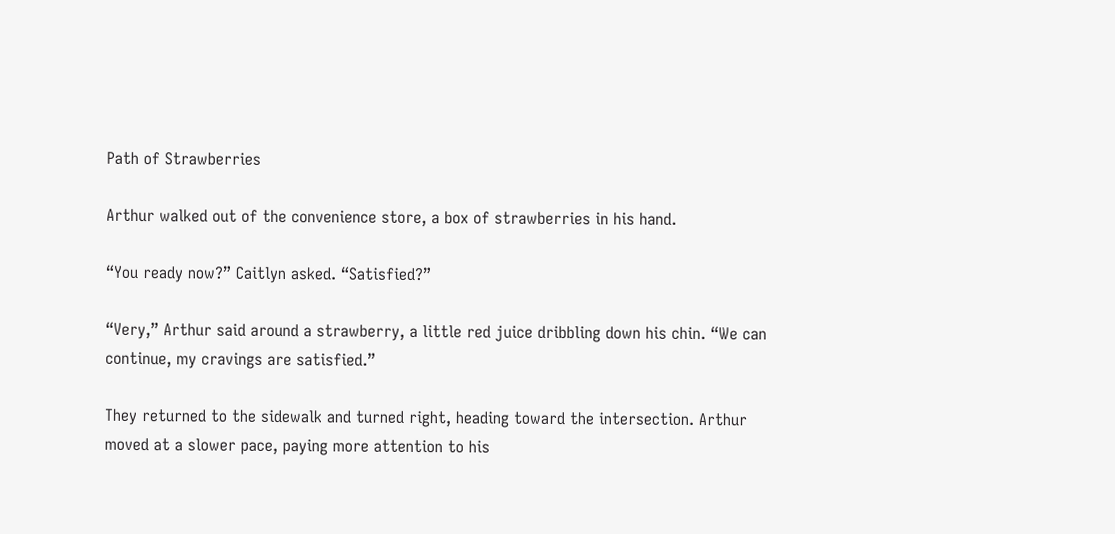Path of Strawberries

Arthur walked out of the convenience store, a box of strawberries in his hand.

“You ready now?” Caitlyn asked. “Satisfied?”

“Very,” Arthur said around a strawberry, a little red juice dribbling down his chin. “We can continue, my cravings are satisfied.”

They returned to the sidewalk and turned right, heading toward the intersection. Arthur moved at a slower pace, paying more attention to his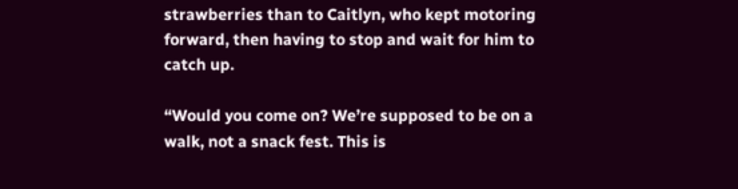strawberries than to Caitlyn, who kept motoring forward, then having to stop and wait for him to catch up.

“Would you come on? We’re supposed to be on a walk, not a snack fest. This is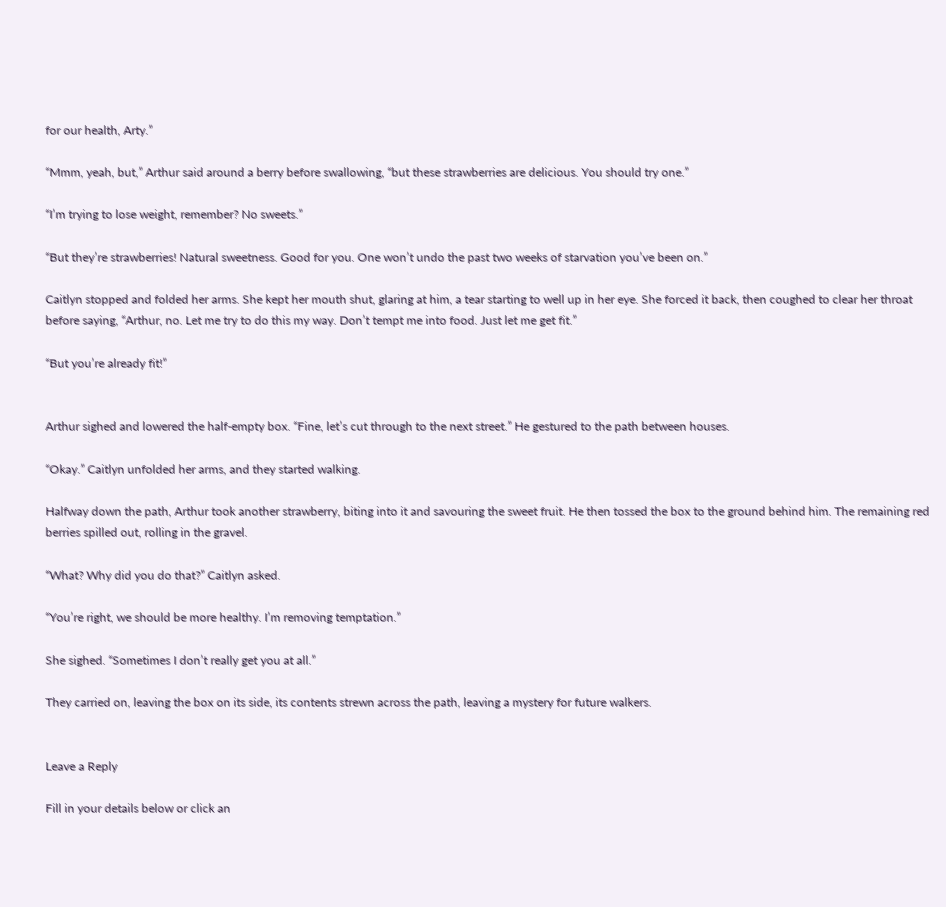for our health, Arty.”

“Mmm, yeah, but,” Arthur said around a berry before swallowing, “but these strawberries are delicious. You should try one.”

“I’m trying to lose weight, remember? No sweets.”

“But they’re strawberries! Natural sweetness. Good for you. One won’t undo the past two weeks of starvation you’ve been on.”

Caitlyn stopped and folded her arms. She kept her mouth shut, glaring at him, a tear starting to well up in her eye. She forced it back, then coughed to clear her throat before saying, “Arthur, no. Let me try to do this my way. Don’t tempt me into food. Just let me get fit.”

“But you’re already fit!”


Arthur sighed and lowered the half-empty box. “Fine, let’s cut through to the next street.” He gestured to the path between houses.

“Okay.” Caitlyn unfolded her arms, and they started walking.

Halfway down the path, Arthur took another strawberry, biting into it and savouring the sweet fruit. He then tossed the box to the ground behind him. The remaining red berries spilled out, rolling in the gravel.

“What? Why did you do that?” Caitlyn asked.

“You’re right, we should be more healthy. I’m removing temptation.”

She sighed. “Sometimes I don’t really get you at all.”

They carried on, leaving the box on its side, its contents strewn across the path, leaving a mystery for future walkers.


Leave a Reply

Fill in your details below or click an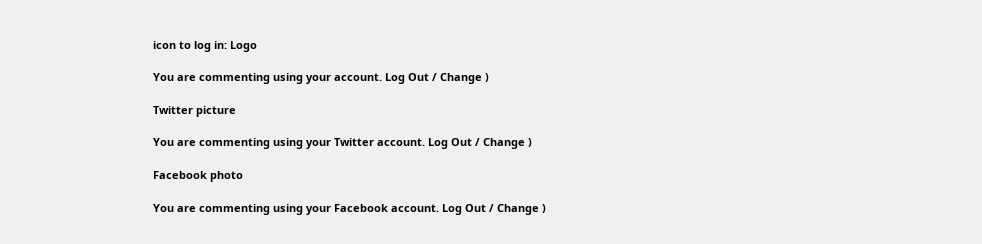icon to log in: Logo

You are commenting using your account. Log Out / Change )

Twitter picture

You are commenting using your Twitter account. Log Out / Change )

Facebook photo

You are commenting using your Facebook account. Log Out / Change )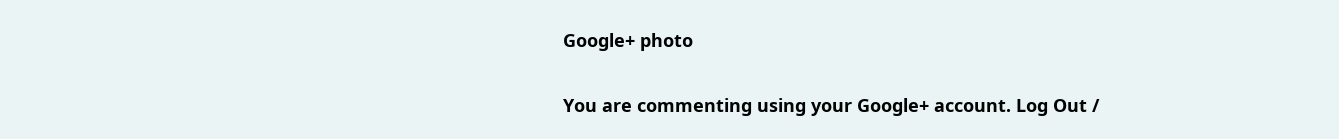Google+ photo

You are commenting using your Google+ account. Log Out /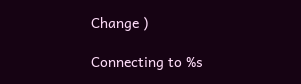Change )

Connecting to %s